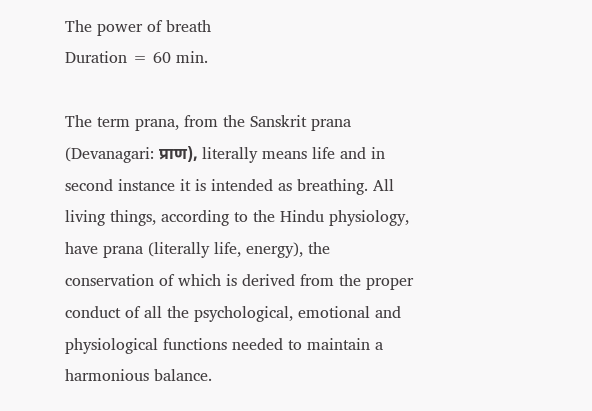The power of breath
Duration = 60 min.

The term prana, from the Sanskrit prana (Devanagari: प्राण), literally means life and in second instance it is intended as breathing. All living things, according to the Hindu physiology, have prana (literally life, energy), the conservation of which is derived from the proper conduct of all the psychological, emotional and physiological functions needed to maintain a harmonious balance.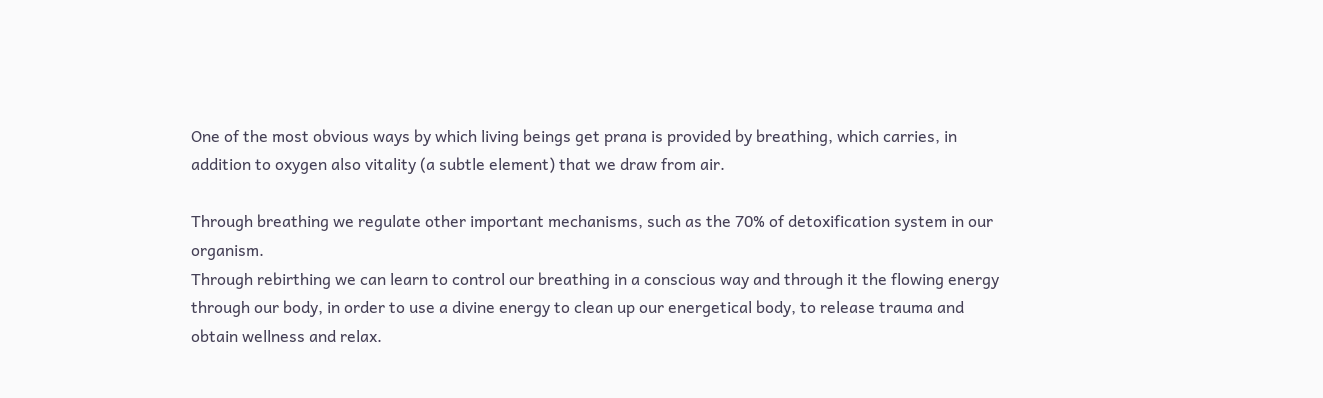One of the most obvious ways by which living beings get prana is provided by breathing, which carries, in addition to oxygen also vitality (a subtle element) that we draw from air.

Through breathing we regulate other important mechanisms, such as the 70% of detoxification system in our organism.
Through rebirthing we can learn to control our breathing in a conscious way and through it the flowing energy through our body, in order to use a divine energy to clean up our energetical body, to release trauma and obtain wellness and relax.